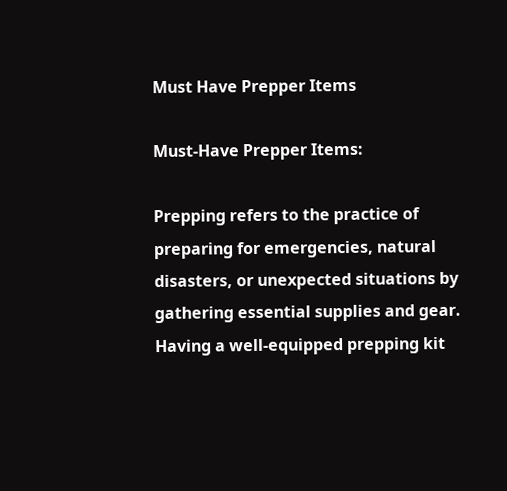Must Have Prepper Items

Must-Have Prepper Items:

Prepping refers to the practice of preparing for emergencies, natural disasters, or unexpected situations by gathering essential supplies and gear. Having a well-equipped prepping kit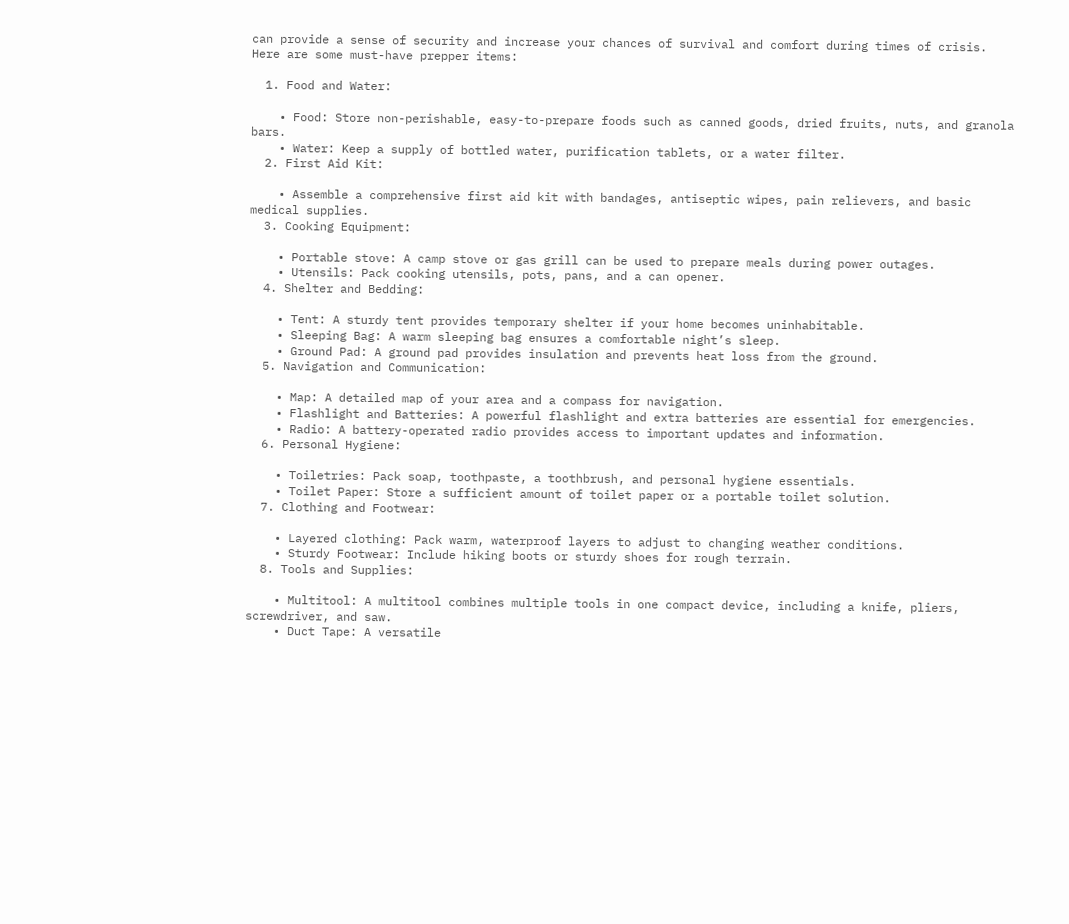can provide a sense of security and increase your chances of survival and comfort during times of crisis. Here are some must-have prepper items:

  1. Food and Water:

    • Food: Store non-perishable, easy-to-prepare foods such as canned goods, dried fruits, nuts, and granola bars.
    • Water: Keep a supply of bottled water, purification tablets, or a water filter.
  2. First Aid Kit:

    • Assemble a comprehensive first aid kit with bandages, antiseptic wipes, pain relievers, and basic medical supplies.
  3. Cooking Equipment:

    • Portable stove: A camp stove or gas grill can be used to prepare meals during power outages.
    • Utensils: Pack cooking utensils, pots, pans, and a can opener.
  4. Shelter and Bedding:

    • Tent: A sturdy tent provides temporary shelter if your home becomes uninhabitable.
    • Sleeping Bag: A warm sleeping bag ensures a comfortable night’s sleep.
    • Ground Pad: A ground pad provides insulation and prevents heat loss from the ground.
  5. Navigation and Communication:

    • Map: A detailed map of your area and a compass for navigation.
    • Flashlight and Batteries: A powerful flashlight and extra batteries are essential for emergencies.
    • Radio: A battery-operated radio provides access to important updates and information.
  6. Personal Hygiene:

    • Toiletries: Pack soap, toothpaste, a toothbrush, and personal hygiene essentials.
    • Toilet Paper: Store a sufficient amount of toilet paper or a portable toilet solution.
  7. Clothing and Footwear:

    • Layered clothing: Pack warm, waterproof layers to adjust to changing weather conditions.
    • Sturdy Footwear: Include hiking boots or sturdy shoes for rough terrain.
  8. Tools and Supplies:

    • Multitool: A multitool combines multiple tools in one compact device, including a knife, pliers, screwdriver, and saw.
    • Duct Tape: A versatile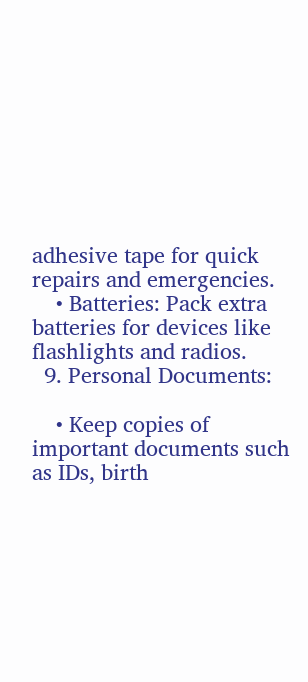adhesive tape for quick repairs and emergencies.
    • Batteries: Pack extra batteries for devices like flashlights and radios.
  9. Personal Documents:

    • Keep copies of important documents such as IDs, birth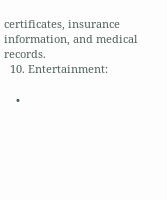certificates, insurance information, and medical records.
  10. Entertainment:

    •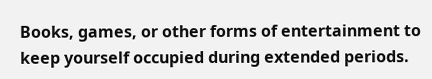Books, games, or other forms of entertainment to keep yourself occupied during extended periods.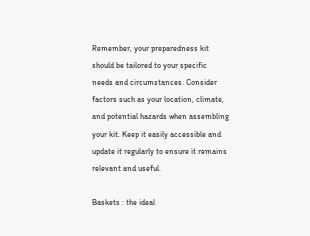Remember, your preparedness kit should be tailored to your specific needs and circumstances. Consider factors such as your location, climate, and potential hazards when assembling your kit. Keep it easily accessible and update it regularly to ensure it remains relevant and useful.

Baskets : the ideal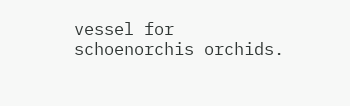vessel for schoenorchis orchids.